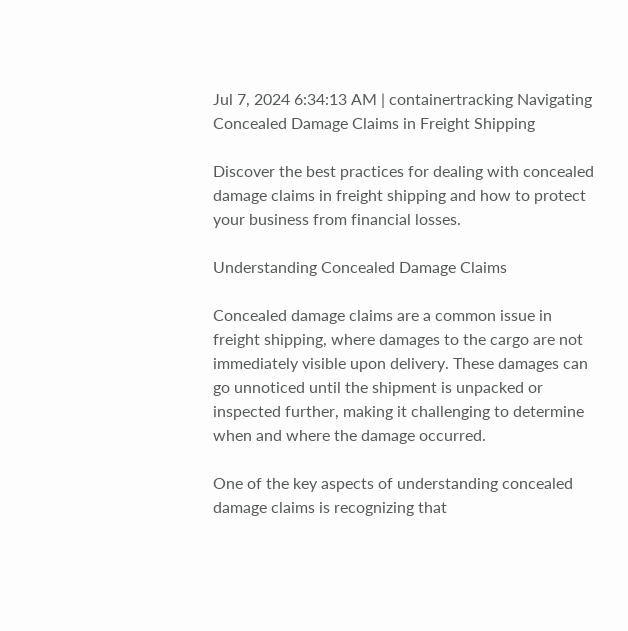Jul 7, 2024 6:34:13 AM | containertracking Navigating Concealed Damage Claims in Freight Shipping

Discover the best practices for dealing with concealed damage claims in freight shipping and how to protect your business from financial losses.

Understanding Concealed Damage Claims

Concealed damage claims are a common issue in freight shipping, where damages to the cargo are not immediately visible upon delivery. These damages can go unnoticed until the shipment is unpacked or inspected further, making it challenging to determine when and where the damage occurred.

One of the key aspects of understanding concealed damage claims is recognizing that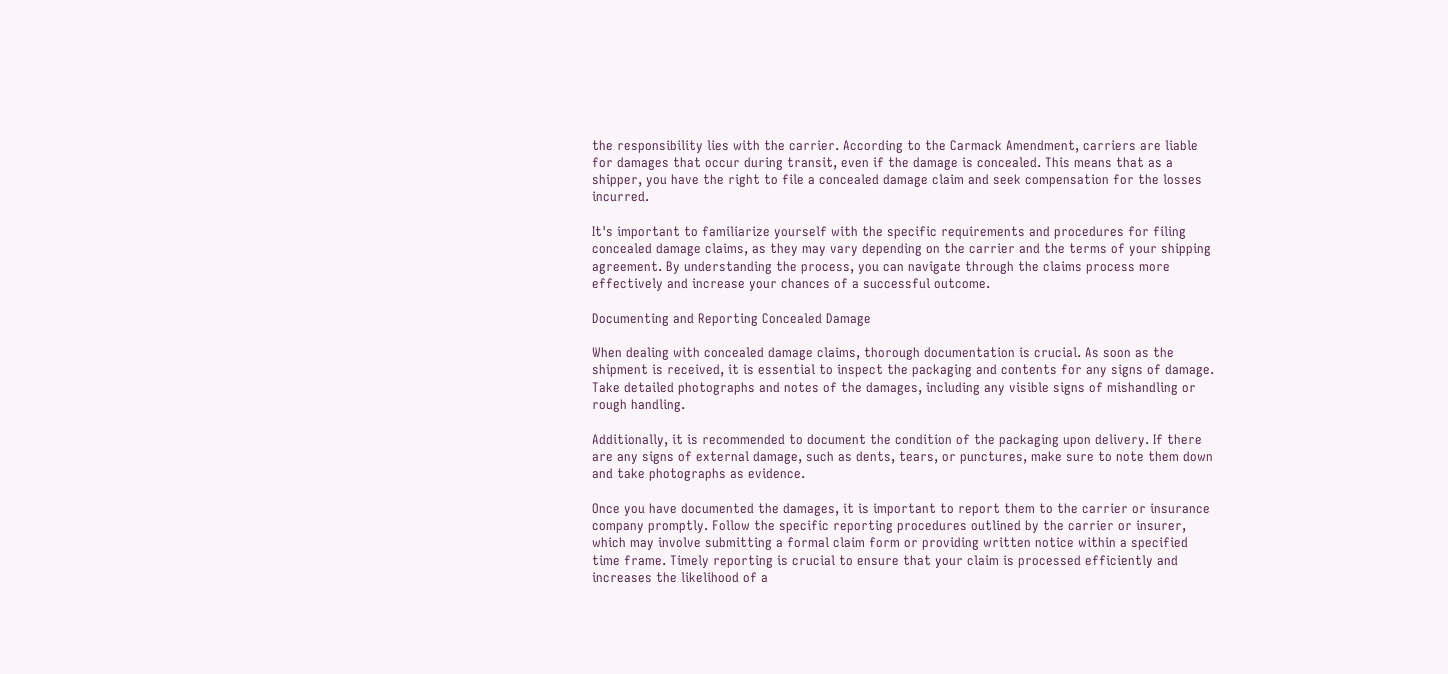the responsibility lies with the carrier. According to the Carmack Amendment, carriers are liable for damages that occur during transit, even if the damage is concealed. This means that as a shipper, you have the right to file a concealed damage claim and seek compensation for the losses incurred.

It's important to familiarize yourself with the specific requirements and procedures for filing concealed damage claims, as they may vary depending on the carrier and the terms of your shipping agreement. By understanding the process, you can navigate through the claims process more effectively and increase your chances of a successful outcome.

Documenting and Reporting Concealed Damage

When dealing with concealed damage claims, thorough documentation is crucial. As soon as the shipment is received, it is essential to inspect the packaging and contents for any signs of damage. Take detailed photographs and notes of the damages, including any visible signs of mishandling or rough handling.

Additionally, it is recommended to document the condition of the packaging upon delivery. If there are any signs of external damage, such as dents, tears, or punctures, make sure to note them down and take photographs as evidence.

Once you have documented the damages, it is important to report them to the carrier or insurance company promptly. Follow the specific reporting procedures outlined by the carrier or insurer, which may involve submitting a formal claim form or providing written notice within a specified time frame. Timely reporting is crucial to ensure that your claim is processed efficiently and increases the likelihood of a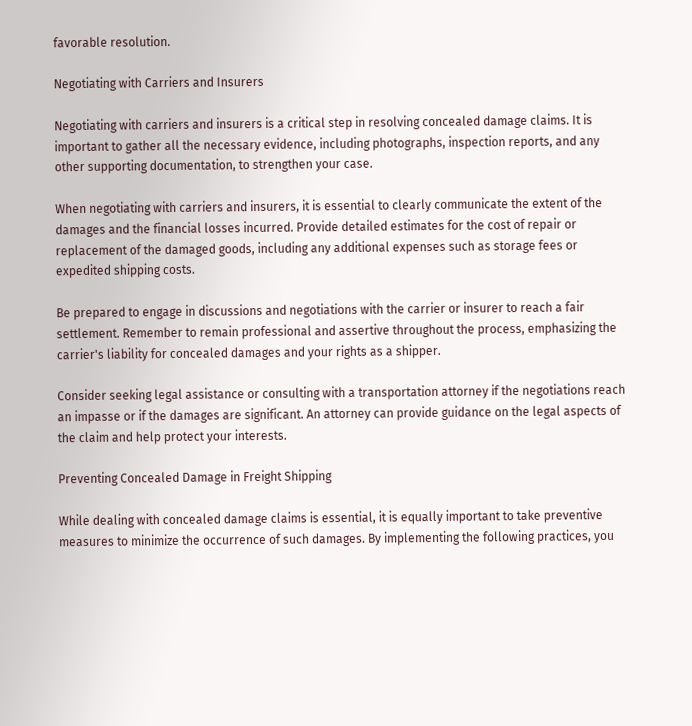favorable resolution.

Negotiating with Carriers and Insurers

Negotiating with carriers and insurers is a critical step in resolving concealed damage claims. It is important to gather all the necessary evidence, including photographs, inspection reports, and any other supporting documentation, to strengthen your case.

When negotiating with carriers and insurers, it is essential to clearly communicate the extent of the damages and the financial losses incurred. Provide detailed estimates for the cost of repair or replacement of the damaged goods, including any additional expenses such as storage fees or expedited shipping costs.

Be prepared to engage in discussions and negotiations with the carrier or insurer to reach a fair settlement. Remember to remain professional and assertive throughout the process, emphasizing the carrier's liability for concealed damages and your rights as a shipper.

Consider seeking legal assistance or consulting with a transportation attorney if the negotiations reach an impasse or if the damages are significant. An attorney can provide guidance on the legal aspects of the claim and help protect your interests.

Preventing Concealed Damage in Freight Shipping

While dealing with concealed damage claims is essential, it is equally important to take preventive measures to minimize the occurrence of such damages. By implementing the following practices, you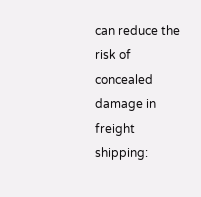can reduce the risk of concealed damage in freight shipping: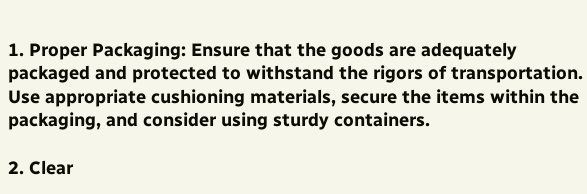1. Proper Packaging: Ensure that the goods are adequately packaged and protected to withstand the rigors of transportation. Use appropriate cushioning materials, secure the items within the packaging, and consider using sturdy containers.

2. Clear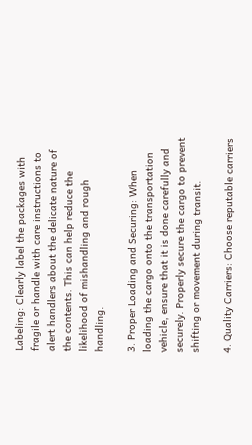Labeling: Clearly label the packages with fragile or handle with care instructions to alert handlers about the delicate nature of the contents. This can help reduce the likelihood of mishandling and rough handling.

3. Proper Loading and Securing: When loading the cargo onto the transportation vehicle, ensure that it is done carefully and securely. Properly secure the cargo to prevent shifting or movement during transit.

4. Quality Carriers: Choose reputable carriers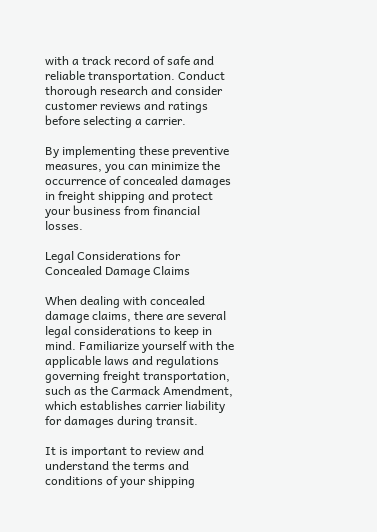with a track record of safe and reliable transportation. Conduct thorough research and consider customer reviews and ratings before selecting a carrier.

By implementing these preventive measures, you can minimize the occurrence of concealed damages in freight shipping and protect your business from financial losses.

Legal Considerations for Concealed Damage Claims

When dealing with concealed damage claims, there are several legal considerations to keep in mind. Familiarize yourself with the applicable laws and regulations governing freight transportation, such as the Carmack Amendment, which establishes carrier liability for damages during transit.

It is important to review and understand the terms and conditions of your shipping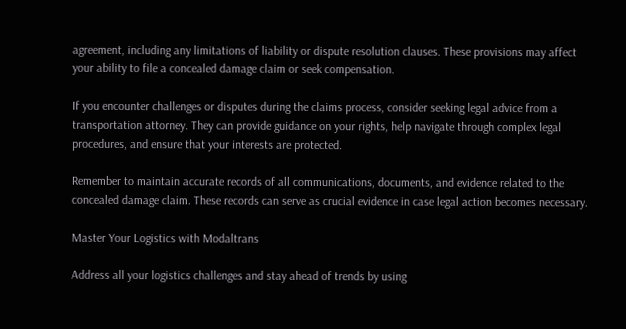agreement, including any limitations of liability or dispute resolution clauses. These provisions may affect your ability to file a concealed damage claim or seek compensation.

If you encounter challenges or disputes during the claims process, consider seeking legal advice from a transportation attorney. They can provide guidance on your rights, help navigate through complex legal procedures, and ensure that your interests are protected.

Remember to maintain accurate records of all communications, documents, and evidence related to the concealed damage claim. These records can serve as crucial evidence in case legal action becomes necessary.

Master Your Logistics with Modaltrans

Address all your logistics challenges and stay ahead of trends by using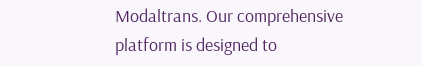Modaltrans. Our comprehensive platform is designed to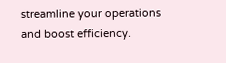streamline your operations and boost efficiency.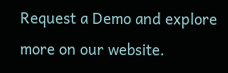Request a Demo and explore more on our website.